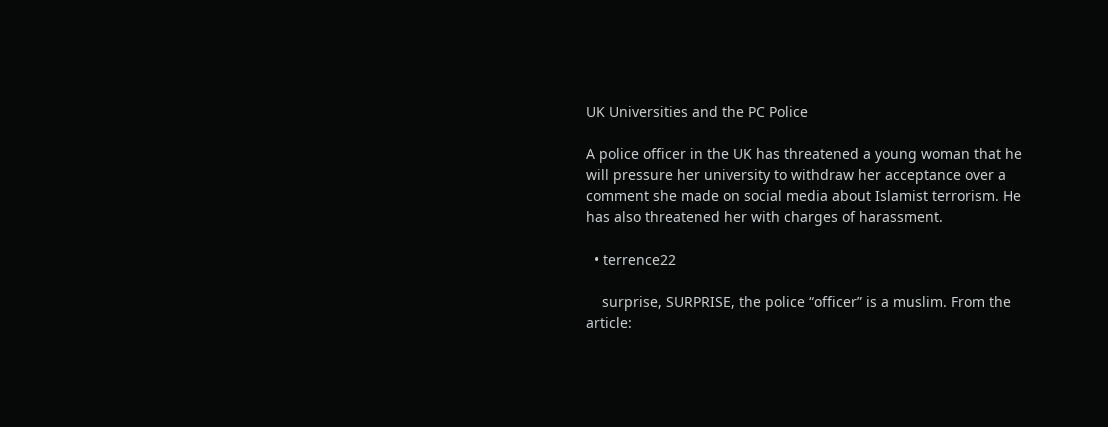UK Universities and the PC Police

A police officer in the UK has threatened a young woman that he will pressure her university to withdraw her acceptance over a comment she made on social media about Islamist terrorism. He has also threatened her with charges of harassment.

  • terrence22

    surprise, SURPRISE, the police “officer” is a muslim. From the article: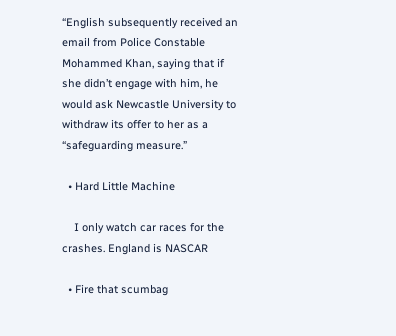“English subsequently received an email from Police Constable Mohammed Khan, saying that if she didn’t engage with him, he would ask Newcastle University to withdraw its offer to her as a “safeguarding measure.”

  • Hard Little Machine

    I only watch car races for the crashes. England is NASCAR

  • Fire that scumbag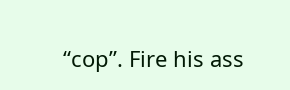“cop”. Fire his ass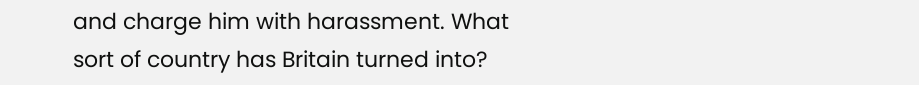and charge him with harassment. What sort of country has Britain turned into?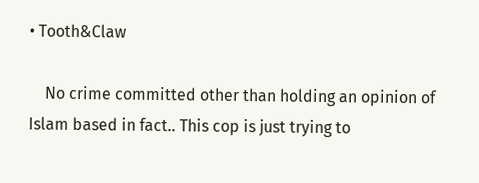• Tooth&Claw

    No crime committed other than holding an opinion of Islam based in fact.. This cop is just trying to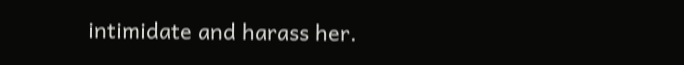intimidate and harass her.